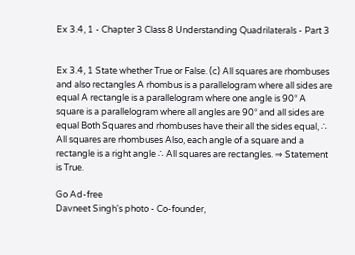Ex 3.4, 1 - Chapter 3 Class 8 Understanding Quadrilaterals - Part 3


Ex 3.4, 1 State whether True or False. (c) All squares are rhombuses and also rectangles A rhombus is a parallelogram where all sides are equal A rectangle is a parallelogram where one angle is 90° A square is a parallelogram where all angles are 90° and all sides are equal Both Squares and rhombuses have their all the sides equal, ∴ All squares are rhombuses Also, each angle of a square and a rectangle is a right angle ∴ All squares are rectangles. ⇒ Statement is True.

Go Ad-free
Davneet Singh's photo - Co-founder,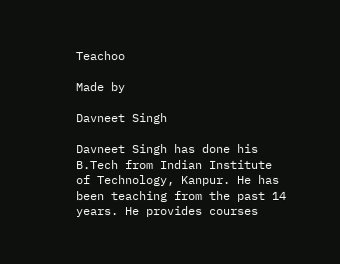Teachoo

Made by

Davneet Singh

Davneet Singh has done his B.Tech from Indian Institute of Technology, Kanpur. He has been teaching from the past 14 years. He provides courses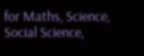for Maths, Science, Social Science,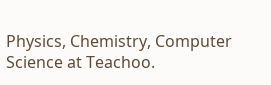Physics, Chemistry, Computer Science at Teachoo.